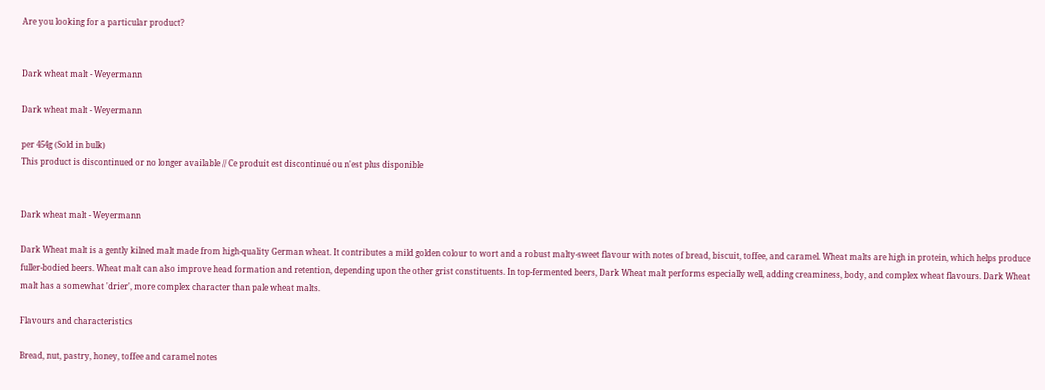Are you looking for a particular product?


Dark wheat malt - Weyermann

Dark wheat malt - Weyermann

per 454g (Sold in bulk)
This product is discontinued or no longer available // Ce produit est discontinué ou n'est plus disponible


Dark wheat malt - Weyermann

Dark Wheat malt is a gently kilned malt made from high-quality German wheat. It contributes a mild golden colour to wort and a robust malty-sweet flavour with notes of bread, biscuit, toffee, and caramel. Wheat malts are high in protein, which helps produce fuller-bodied beers. Wheat malt can also improve head formation and retention, depending upon the other grist constituents. In top-fermented beers, Dark Wheat malt performs especially well, adding creaminess, body, and complex wheat flavours. Dark Wheat malt has a somewhat 'drier', more complex character than pale wheat malts.

Flavours and characteristics

Bread, nut, pastry, honey, toffee and caramel notes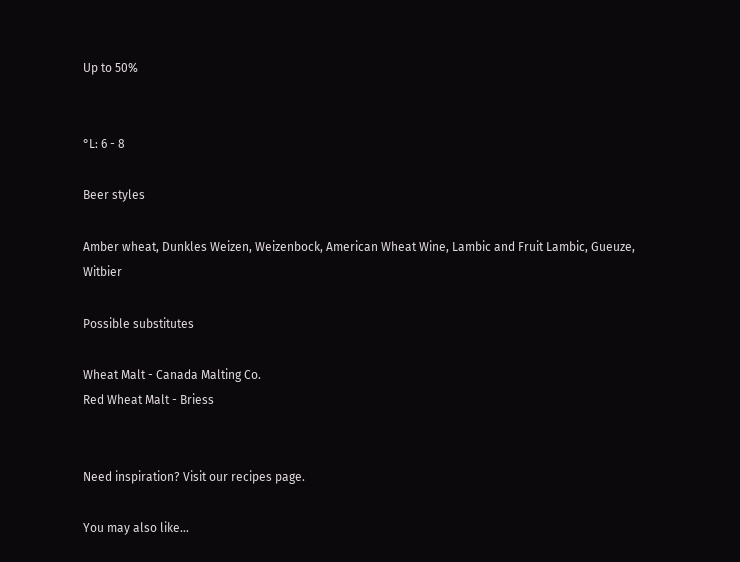Up to 50%


°L: 6 - 8

Beer styles

Amber wheat, Dunkles Weizen, Weizenbock, American Wheat Wine, Lambic and Fruit Lambic, Gueuze, Witbier

Possible substitutes

Wheat Malt - Canada Malting Co.
Red Wheat Malt - Briess


Need inspiration? Visit our recipes page.

You may also like…